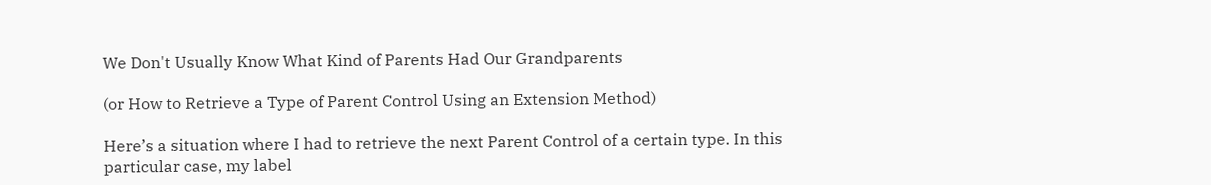We Don't Usually Know What Kind of Parents Had Our Grandparents

(or How to Retrieve a Type of Parent Control Using an Extension Method)

Here’s a situation where I had to retrieve the next Parent Control of a certain type. In this particular case, my label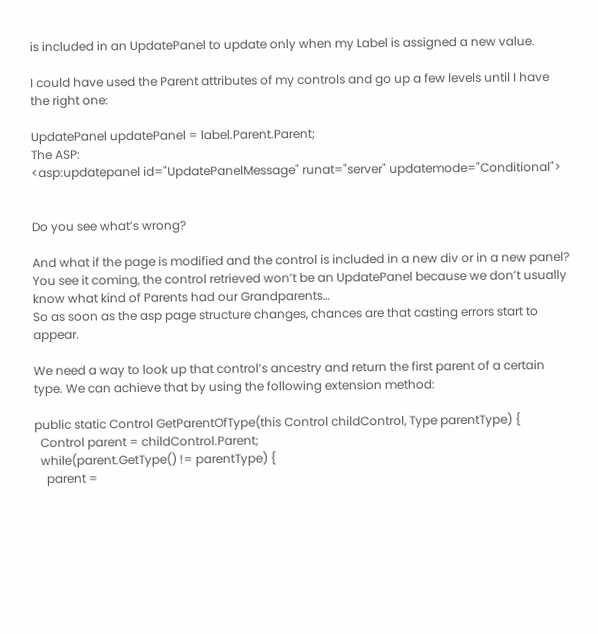is included in an UpdatePanel to update only when my Label is assigned a new value.

I could have used the Parent attributes of my controls and go up a few levels until I have the right one:

UpdatePanel updatePanel = label.Parent.Parent;
The ASP:
<asp:updatepanel id="UpdatePanelMessage" runat="server" updatemode="Conditional">


Do you see what’s wrong?

And what if the page is modified and the control is included in a new div or in a new panel? You see it coming, the control retrieved won’t be an UpdatePanel because we don’t usually know what kind of Parents had our Grandparents…
So as soon as the asp page structure changes, chances are that casting errors start to appear.

We need a way to look up that control’s ancestry and return the first parent of a certain type. We can achieve that by using the following extension method:

public static Control GetParentOfType(this Control childControl, Type parentType) {
  Control parent = childControl.Parent;
  while(parent.GetType() != parentType) {
    parent =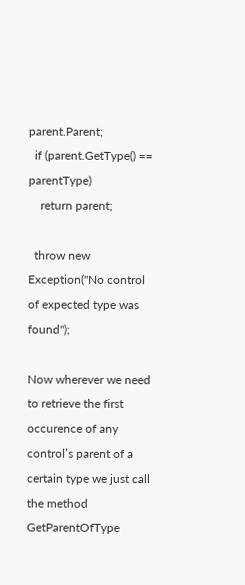parent.Parent;
  if (parent.GetType() == parentType)
    return parent;

  throw new Exception("No control of expected type was found");

Now wherever we need to retrieve the first occurence of any control’s parent of a certain type we just call the method GetParentOfType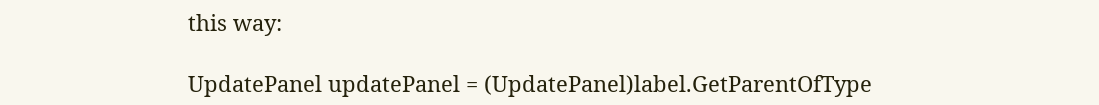this way:

UpdatePanel updatePanel = (UpdatePanel)label.GetParentOfType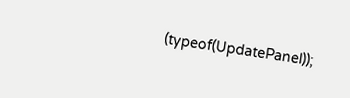(typeof(UpdatePanel));